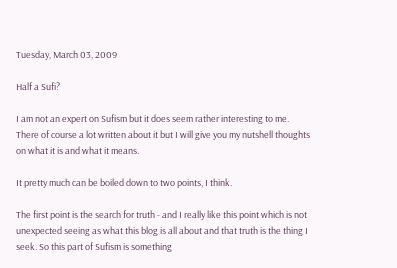Tuesday, March 03, 2009

Half a Sufi?

I am not an expert on Sufism but it does seem rather interesting to me. There of course a lot written about it but I will give you my nutshell thoughts on what it is and what it means.

It pretty much can be boiled down to two points, I think.

The first point is the search for truth - and I really like this point which is not unexpected seeing as what this blog is all about and that truth is the thing I seek. So this part of Sufism is something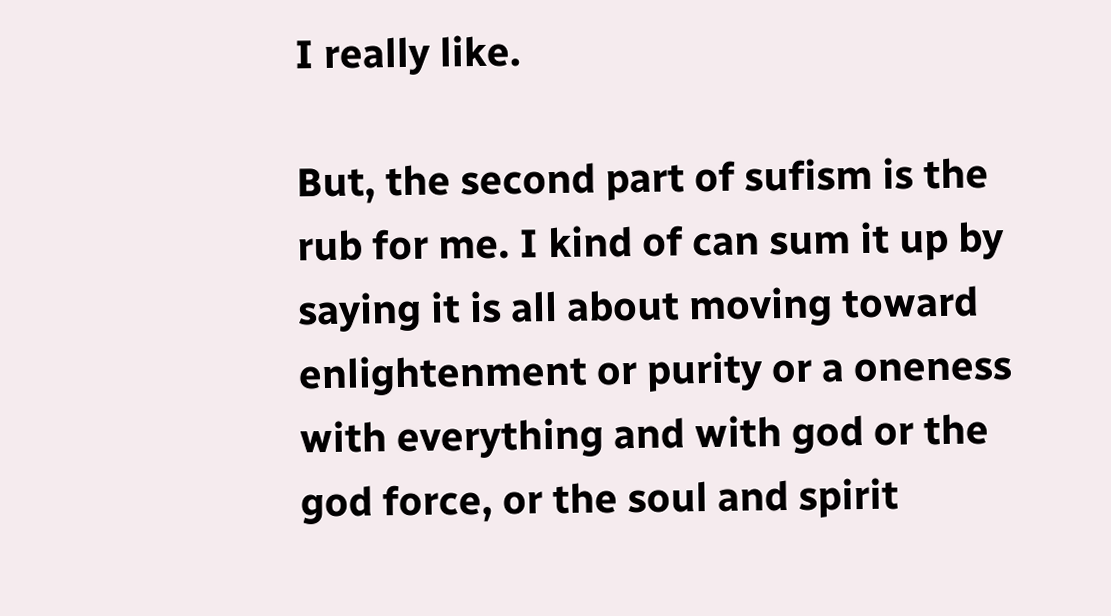I really like.

But, the second part of sufism is the rub for me. I kind of can sum it up by saying it is all about moving toward enlightenment or purity or a oneness with everything and with god or the god force, or the soul and spirit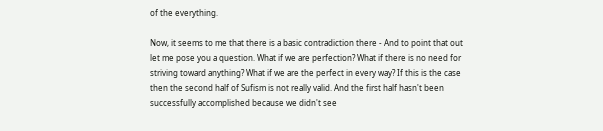of the everything.

Now, it seems to me that there is a basic contradiction there - And to point that out let me pose you a question. What if we are perfection? What if there is no need for striving toward anything? What if we are the perfect in every way? If this is the case then the second half of Sufism is not really valid. And the first half hasn't been successfully accomplished because we didn't see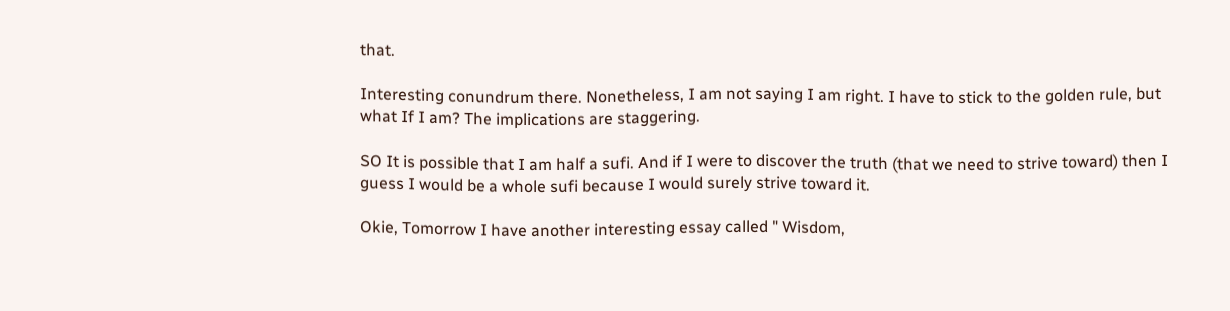that.

Interesting conundrum there. Nonetheless, I am not saying I am right. I have to stick to the golden rule, but what If I am? The implications are staggering.

SO It is possible that I am half a sufi. And if I were to discover the truth (that we need to strive toward) then I guess I would be a whole sufi because I would surely strive toward it.

Okie, Tomorrow I have another interesting essay called " Wisdom,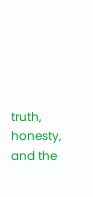truth, honesty, and the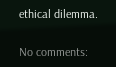ethical dilemma.

No comments: